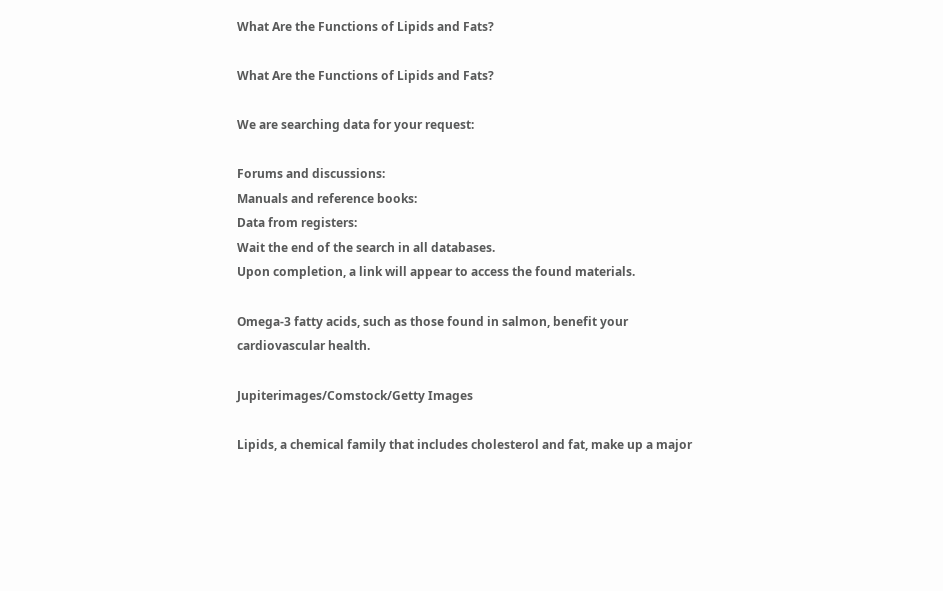What Are the Functions of Lipids and Fats?

What Are the Functions of Lipids and Fats?

We are searching data for your request:

Forums and discussions:
Manuals and reference books:
Data from registers:
Wait the end of the search in all databases.
Upon completion, a link will appear to access the found materials.

Omega-3 fatty acids, such as those found in salmon, benefit your cardiovascular health.

Jupiterimages/Comstock/Getty Images

Lipids, a chemical family that includes cholesterol and fat, make up a major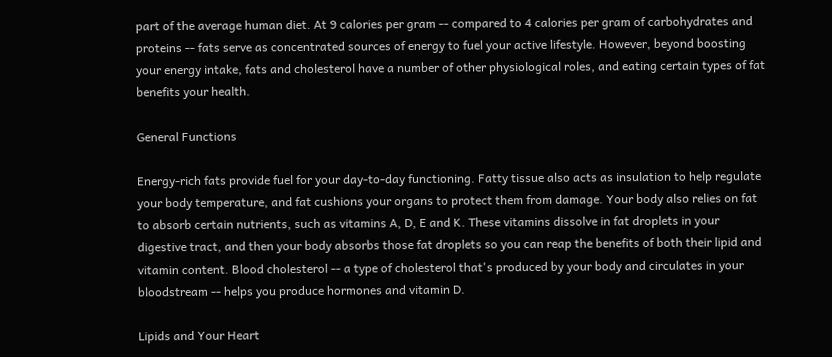part of the average human diet. At 9 calories per gram -- compared to 4 calories per gram of carbohydrates and proteins -- fats serve as concentrated sources of energy to fuel your active lifestyle. However, beyond boosting your energy intake, fats and cholesterol have a number of other physiological roles, and eating certain types of fat benefits your health.

General Functions

Energy-rich fats provide fuel for your day-to-day functioning. Fatty tissue also acts as insulation to help regulate your body temperature, and fat cushions your organs to protect them from damage. Your body also relies on fat to absorb certain nutrients, such as vitamins A, D, E and K. These vitamins dissolve in fat droplets in your digestive tract, and then your body absorbs those fat droplets so you can reap the benefits of both their lipid and vitamin content. Blood cholesterol -- a type of cholesterol that's produced by your body and circulates in your bloodstream -- helps you produce hormones and vitamin D.

Lipids and Your Heart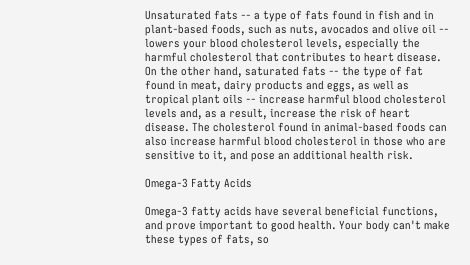Unsaturated fats -- a type of fats found in fish and in plant-based foods, such as nuts, avocados and olive oil -- lowers your blood cholesterol levels, especially the harmful cholesterol that contributes to heart disease. On the other hand, saturated fats -- the type of fat found in meat, dairy products and eggs, as well as tropical plant oils -- increase harmful blood cholesterol levels and, as a result, increase the risk of heart disease. The cholesterol found in animal-based foods can also increase harmful blood cholesterol in those who are sensitive to it, and pose an additional health risk.

Omega-3 Fatty Acids

Omega-3 fatty acids have several beneficial functions, and prove important to good health. Your body can't make these types of fats, so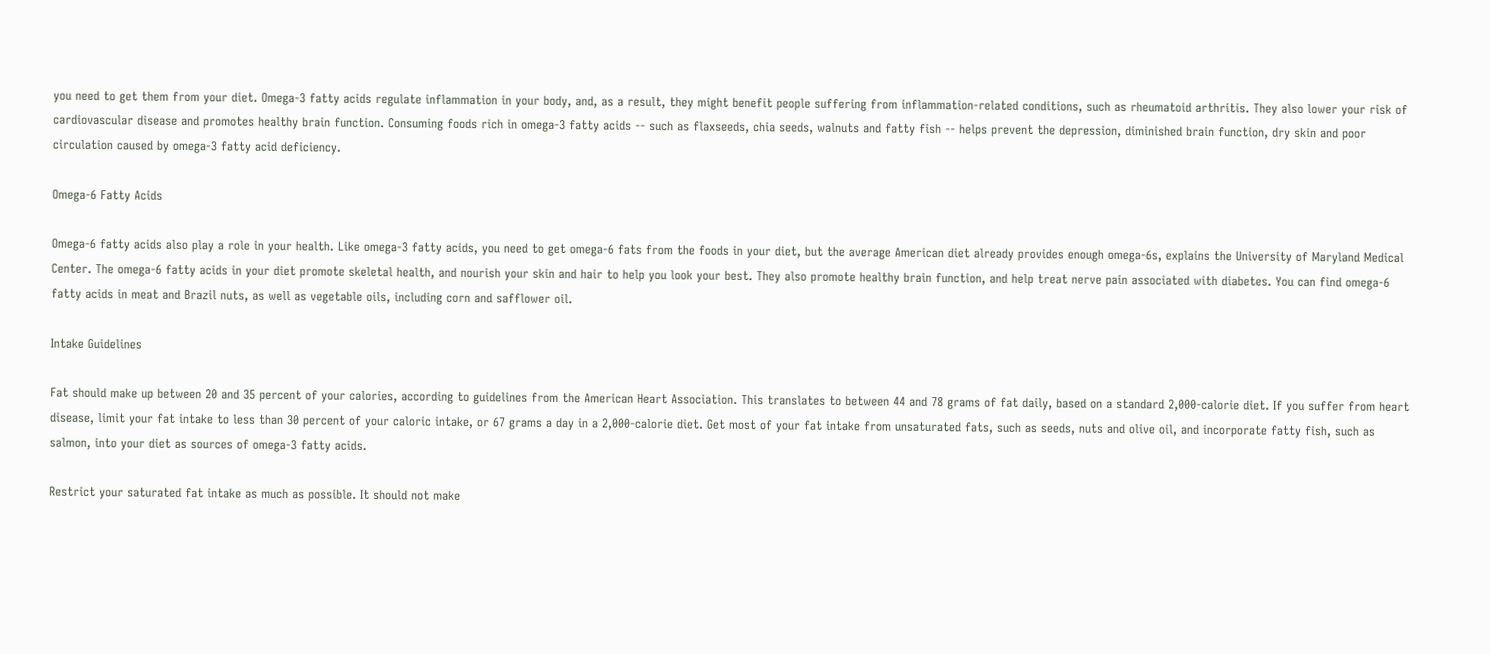you need to get them from your diet. Omega-3 fatty acids regulate inflammation in your body, and, as a result, they might benefit people suffering from inflammation-related conditions, such as rheumatoid arthritis. They also lower your risk of cardiovascular disease and promotes healthy brain function. Consuming foods rich in omega-3 fatty acids -- such as flaxseeds, chia seeds, walnuts and fatty fish -- helps prevent the depression, diminished brain function, dry skin and poor circulation caused by omega-3 fatty acid deficiency.

Omega-6 Fatty Acids

Omega-6 fatty acids also play a role in your health. Like omega-3 fatty acids, you need to get omega-6 fats from the foods in your diet, but the average American diet already provides enough omega-6s, explains the University of Maryland Medical Center. The omega-6 fatty acids in your diet promote skeletal health, and nourish your skin and hair to help you look your best. They also promote healthy brain function, and help treat nerve pain associated with diabetes. You can find omega-6 fatty acids in meat and Brazil nuts, as well as vegetable oils, including corn and safflower oil.

Intake Guidelines

Fat should make up between 20 and 35 percent of your calories, according to guidelines from the American Heart Association. This translates to between 44 and 78 grams of fat daily, based on a standard 2,000-calorie diet. If you suffer from heart disease, limit your fat intake to less than 30 percent of your caloric intake, or 67 grams a day in a 2,000-calorie diet. Get most of your fat intake from unsaturated fats, such as seeds, nuts and olive oil, and incorporate fatty fish, such as salmon, into your diet as sources of omega-3 fatty acids.

Restrict your saturated fat intake as much as possible. It should not make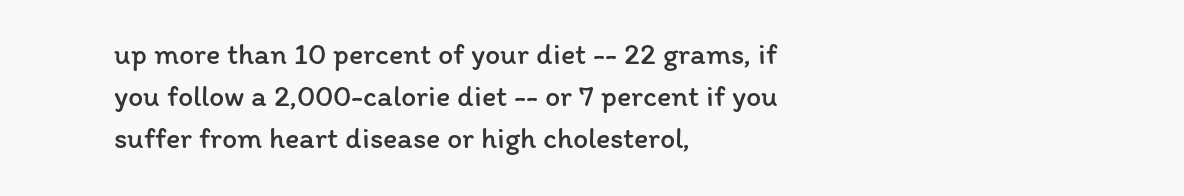up more than 10 percent of your diet -- 22 grams, if you follow a 2,000-calorie diet -- or 7 percent if you suffer from heart disease or high cholesterol,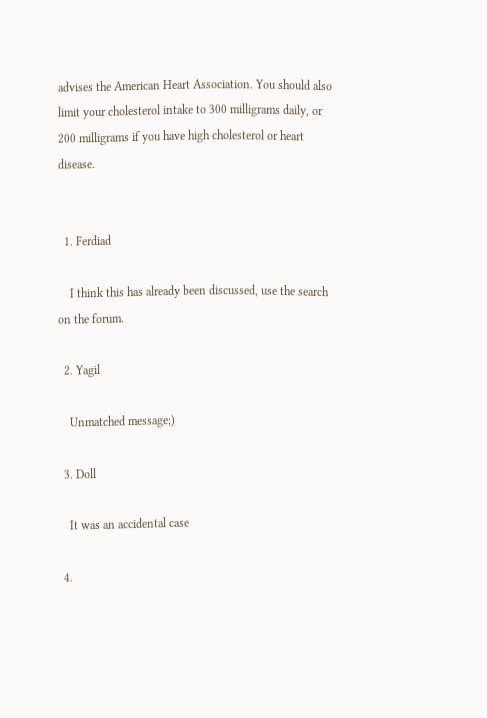advises the American Heart Association. You should also limit your cholesterol intake to 300 milligrams daily, or 200 milligrams if you have high cholesterol or heart disease.


  1. Ferdiad

    I think this has already been discussed, use the search on the forum.

  2. Yagil

    Unmatched message;)

  3. Doll

    It was an accidental case

  4.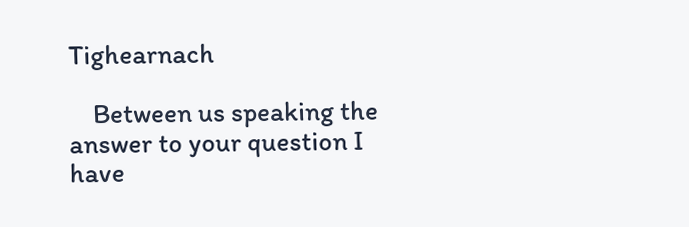Tighearnach

    Between us speaking the answer to your question I have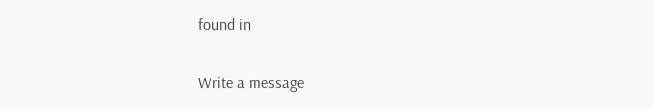found in

Write a message